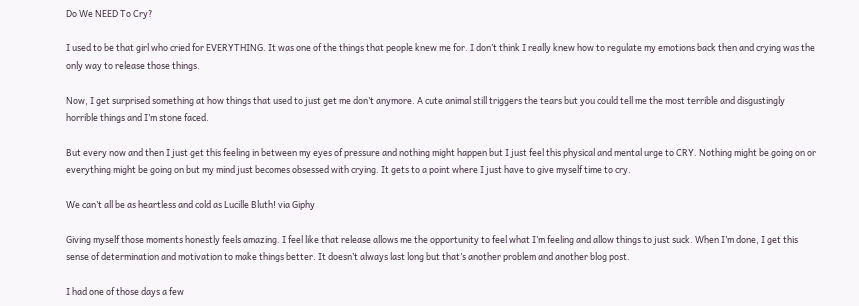Do We NEED To Cry?

I used to be that girl who cried for EVERYTHING. It was one of the things that people knew me for. I don’t think I really knew how to regulate my emotions back then and crying was the only way to release those things.

Now, I get surprised something at how things that used to just get me don’t anymore. A cute animal still triggers the tears but you could tell me the most terrible and disgustingly horrible things and I’m stone faced.

But every now and then I just get this feeling in between my eyes of pressure and nothing might happen but I just feel this physical and mental urge to CRY. Nothing might be going on or everything might be going on but my mind just becomes obsessed with crying. It gets to a point where I just have to give myself time to cry.

We can’t all be as heartless and cold as Lucille Bluth! via Giphy

Giving myself those moments honestly feels amazing. I feel like that release allows me the opportunity to feel what I’m feeling and allow things to just suck. When I’m done, I get this sense of determination and motivation to make things better. It doesn’t always last long but that’s another problem and another blog post.

I had one of those days a few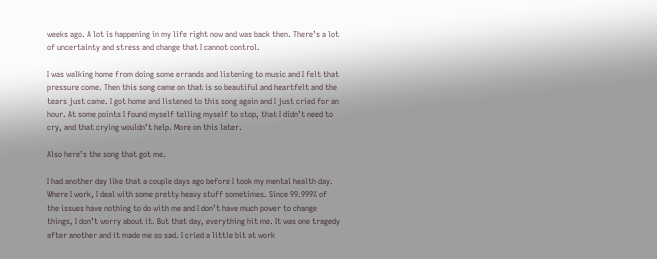weeks ago. A lot is happening in my life right now and was back then. There’s a lot of uncertainty and stress and change that I cannot control.

I was walking home from doing some errands and listening to music and I felt that pressure come. Then this song came on that is so beautiful and heartfelt and the tears just came. I got home and listened to this song again and I just cried for an hour. At some points I found myself telling myself to stop, that I didn’t need to cry, and that crying wouldn’t help. More on this later.

Also here’s the song that got me.

I had another day like that a couple days ago before I took my mental health day. Where I work, I deal with some pretty heavy stuff sometimes. Since 99.999% of the issues have nothing to do with me and I don’t have much power to change things, I don’t worry about it. But that day, everything hit me. It was one tragedy after another and it made me so sad. I cried a little bit at work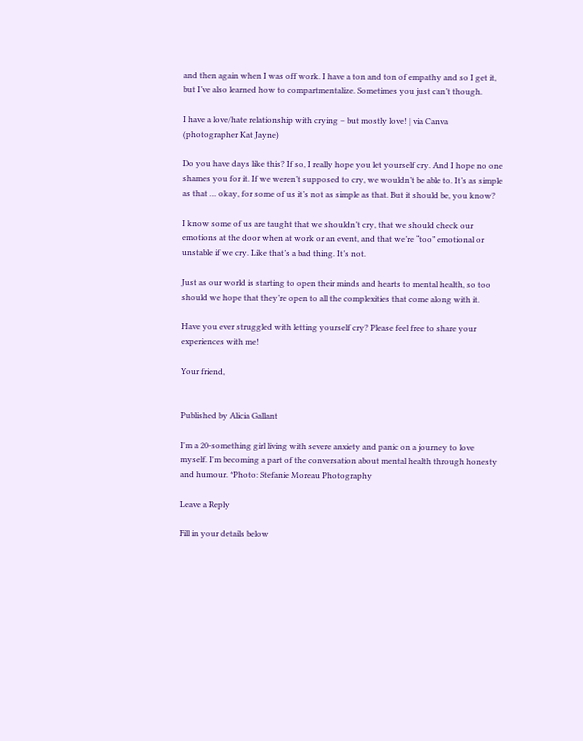and then again when I was off work. I have a ton and ton of empathy and so I get it, but I’ve also learned how to compartmentalize. Sometimes you just can’t though.

I have a love/hate relationship with crying – but mostly love! | via Canva (photographer Kat Jayne)

Do you have days like this? If so, I really hope you let yourself cry. And I hope no one shames you for it. If we weren’t supposed to cry, we wouldn’t be able to. It’s as simple as that … okay, for some of us it’s not as simple as that. But it should be, you know?

I know some of us are taught that we shouldn’t cry, that we should check our emotions at the door when at work or an event, and that we’re “too” emotional or unstable if we cry. Like that’s a bad thing. It’s not.

Just as our world is starting to open their minds and hearts to mental health, so too should we hope that they’re open to all the complexities that come along with it.

Have you ever struggled with letting yourself cry? Please feel free to share your experiences with me!

Your friend,


Published by Alicia Gallant

I'm a 20-something girl living with severe anxiety and panic on a journey to love myself. I'm becoming a part of the conversation about mental health through honesty and humour. *Photo: Stefanie Moreau Photography

Leave a Reply

Fill in your details below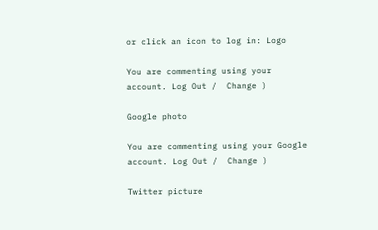or click an icon to log in: Logo

You are commenting using your account. Log Out /  Change )

Google photo

You are commenting using your Google account. Log Out /  Change )

Twitter picture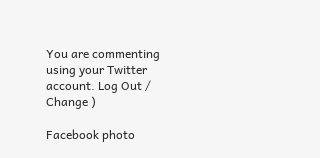You are commenting using your Twitter account. Log Out /  Change )

Facebook photo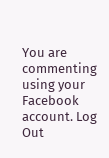You are commenting using your Facebook account. Log Out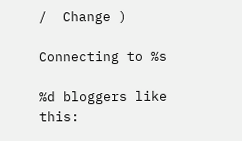/  Change )

Connecting to %s

%d bloggers like this: